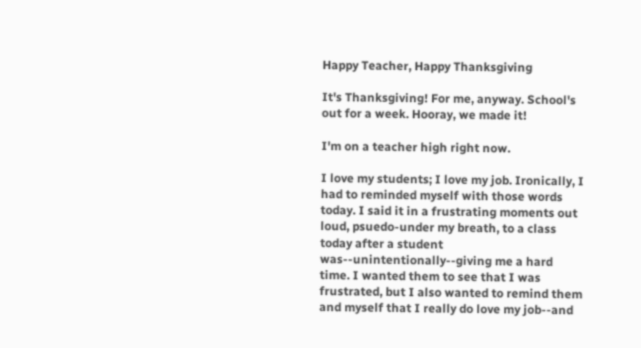Happy Teacher, Happy Thanksgiving

It's Thanksgiving! For me, anyway. School's out for a week. Hooray, we made it!

I'm on a teacher high right now.

I love my students; I love my job. Ironically, I had to reminded myself with those words today. I said it in a frustrating moments out loud, psuedo-under my breath, to a class today after a student was--unintentionally--giving me a hard time. I wanted them to see that I was frustrated, but I also wanted to remind them and myself that I really do love my job--and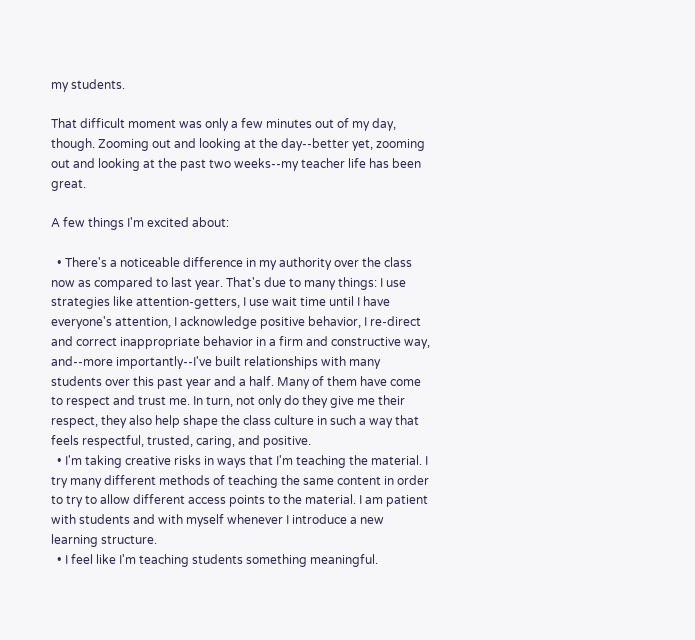my students.

That difficult moment was only a few minutes out of my day, though. Zooming out and looking at the day--better yet, zooming out and looking at the past two weeks--my teacher life has been great.

A few things I'm excited about:

  • There's a noticeable difference in my authority over the class now as compared to last year. That's due to many things: I use strategies like attention-getters, I use wait time until I have everyone's attention, I acknowledge positive behavior, I re-direct and correct inappropriate behavior in a firm and constructive way, and--more importantly--I've built relationships with many students over this past year and a half. Many of them have come to respect and trust me. In turn, not only do they give me their respect, they also help shape the class culture in such a way that feels respectful, trusted, caring, and positive.
  • I'm taking creative risks in ways that I'm teaching the material. I try many different methods of teaching the same content in order to try to allow different access points to the material. I am patient with students and with myself whenever I introduce a new learning structure.
  • I feel like I'm teaching students something meaningful.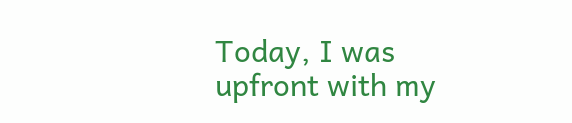Today, I was upfront with my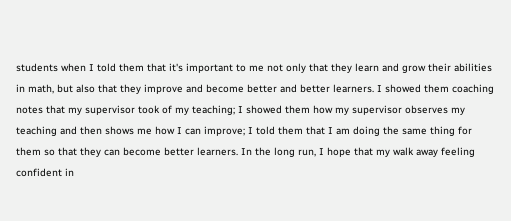students when I told them that it's important to me not only that they learn and grow their abilities in math, but also that they improve and become better and better learners. I showed them coaching notes that my supervisor took of my teaching; I showed them how my supervisor observes my teaching and then shows me how I can improve; I told them that I am doing the same thing for them so that they can become better learners. In the long run, I hope that my walk away feeling confident in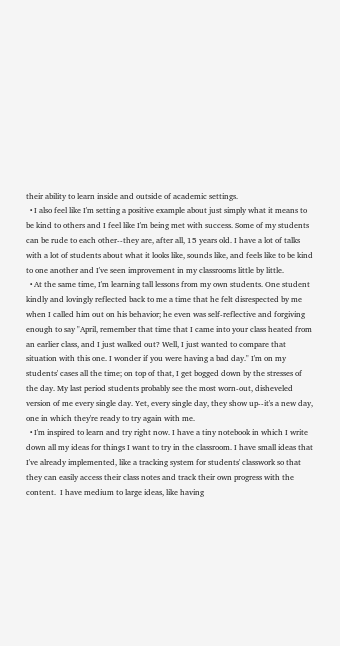their ability to learn inside and outside of academic settings.
  • I also feel like I'm setting a positive example about just simply what it means to be kind to others and I feel like I'm being met with success. Some of my students can be rude to each other--they are, after all, 15 years old. I have a lot of talks with a lot of students about what it looks like, sounds like, and feels like to be kind to one another and I've seen improvement in my classrooms little by little.
  • At the same time, I'm learning tall lessons from my own students. One student kindly and lovingly reflected back to me a time that he felt disrespected by me when I called him out on his behavior; he even was self-reflective and forgiving enough to say "April, remember that time that I came into your class heated from an earlier class, and I just walked out? Well, I just wanted to compare that situation with this one. I wonder if you were having a bad day." I'm on my students' cases all the time; on top of that, I get bogged down by the stresses of the day. My last period students probably see the most worn-out, disheveled version of me every single day. Yet, every single day, they show up--it's a new day, one in which they're ready to try again with me.
  • I'm inspired to learn and try right now. I have a tiny notebook in which I write down all my ideas for things I want to try in the classroom. I have small ideas that I've already implemented, like a tracking system for students' classwork so that they can easily access their class notes and track their own progress with the content.  I have medium to large ideas, like having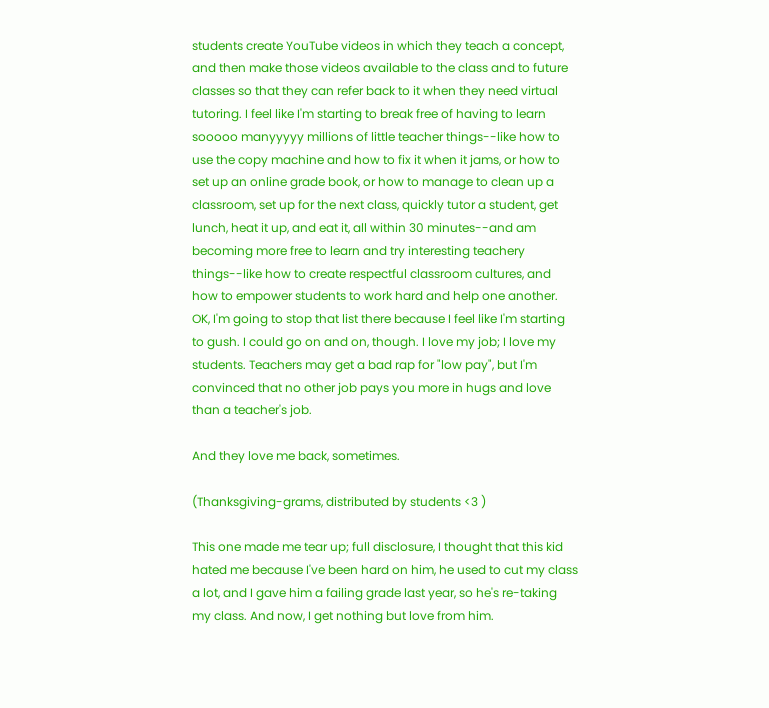students create YouTube videos in which they teach a concept, and then make those videos available to the class and to future classes so that they can refer back to it when they need virtual tutoring. I feel like I'm starting to break free of having to learn sooooo manyyyyy millions of little teacher things--like how to use the copy machine and how to fix it when it jams, or how to set up an online grade book, or how to manage to clean up a classroom, set up for the next class, quickly tutor a student, get lunch, heat it up, and eat it, all within 30 minutes--and am becoming more free to learn and try interesting teachery things--like how to create respectful classroom cultures, and how to empower students to work hard and help one another.
OK, I'm going to stop that list there because I feel like I'm starting to gush. I could go on and on, though. I love my job; I love my students. Teachers may get a bad rap for "low pay", but I'm convinced that no other job pays you more in hugs and love than a teacher's job.

And they love me back, sometimes.

(Thanksgiving-grams, distributed by students <3 )

This one made me tear up; full disclosure, I thought that this kid hated me because I've been hard on him, he used to cut my class a lot, and I gave him a failing grade last year, so he's re-taking my class. And now, I get nothing but love from him.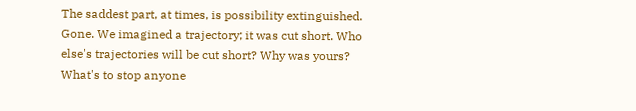The saddest part, at times, is possibility extinguished. Gone. We imagined a trajectory; it was cut short. Who else's trajectories will be cut short? Why was yours? What's to stop anyone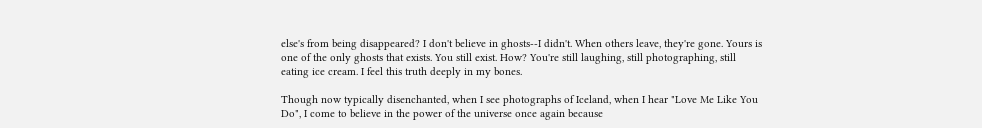else's from being disappeared? I don't believe in ghosts--I didn't. When others leave, they're gone. Yours is one of the only ghosts that exists. You still exist. How? You're still laughing, still photographing, still eating ice cream. I feel this truth deeply in my bones.

Though now typically disenchanted, when I see photographs of Iceland, when I hear "Love Me Like You Do", I come to believe in the power of the universe once again because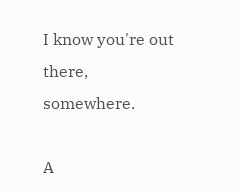I know you're out there, somewhere.

A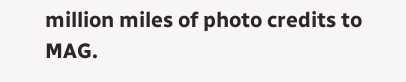million miles of photo credits to MAG.